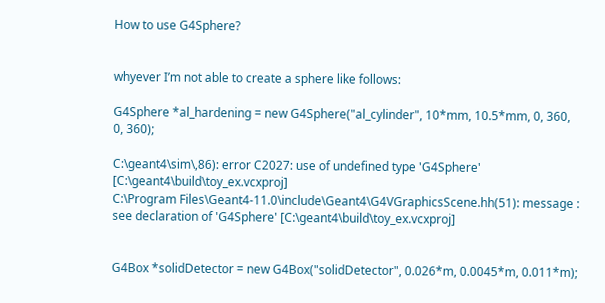How to use G4Sphere?


whyever I’m not able to create a sphere like follows:

G4Sphere *al_hardening = new G4Sphere("al_cylinder", 10*mm, 10.5*mm, 0, 360, 0, 360);

C:\geant4\sim\,86): error C2027: use of undefined type 'G4Sphere' [C:\geant4\build\toy_ex.vcxproj]
C:\Program Files\Geant4-11.0\include\Geant4\G4VGraphicsScene.hh(51): message : see declaration of 'G4Sphere' [C:\geant4\build\toy_ex.vcxproj]


G4Box *solidDetector = new G4Box("solidDetector", 0.026*m, 0.0045*m, 0.011*m);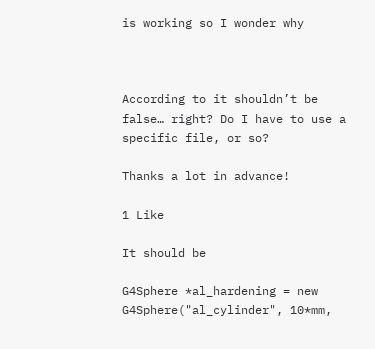is working so I wonder why



According to it shouldn’t be false… right? Do I have to use a specific file, or so?

Thanks a lot in advance!

1 Like

It should be

G4Sphere *al_hardening = new G4Sphere("al_cylinder", 10*mm,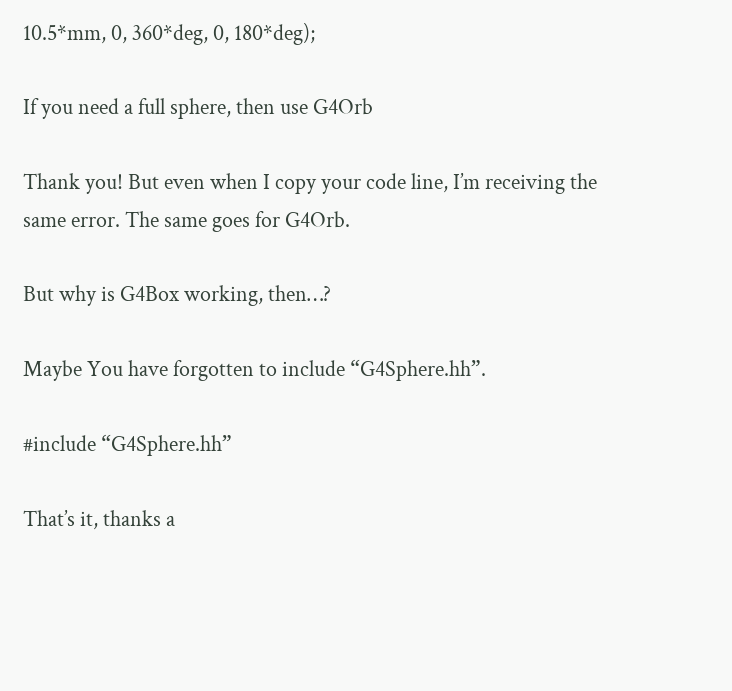10.5*mm, 0, 360*deg, 0, 180*deg);

If you need a full sphere, then use G4Orb

Thank you! But even when I copy your code line, I’m receiving the same error. The same goes for G4Orb.

But why is G4Box working, then…?

Maybe You have forgotten to include “G4Sphere.hh”.

#include “G4Sphere.hh”

That’s it, thanks a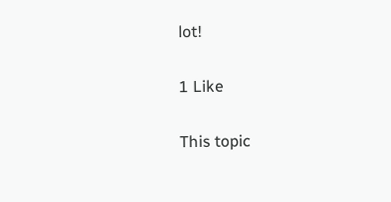lot!

1 Like

This topic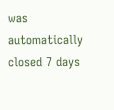was automatically closed 7 days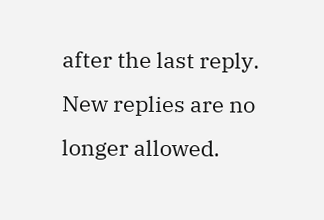after the last reply. New replies are no longer allowed.